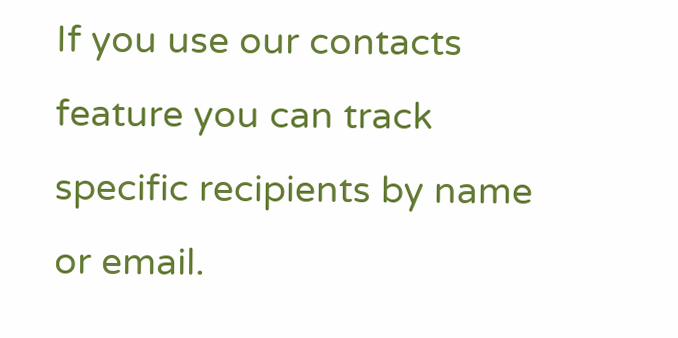If you use our contacts feature you can track specific recipients by name or email.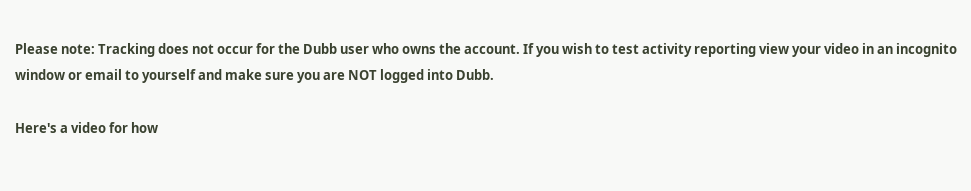Please note: Tracking does not occur for the Dubb user who owns the account. If you wish to test activity reporting view your video in an incognito window or email to yourself and make sure you are NOT logged into Dubb.

Here's a video for how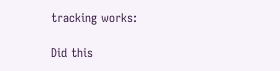tracking works:

Did this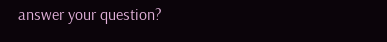answer your question?